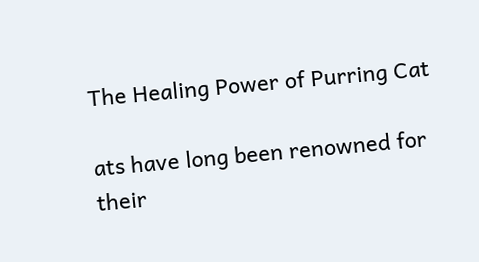The Healing Power of Purring Cat

ats have long been renowned for their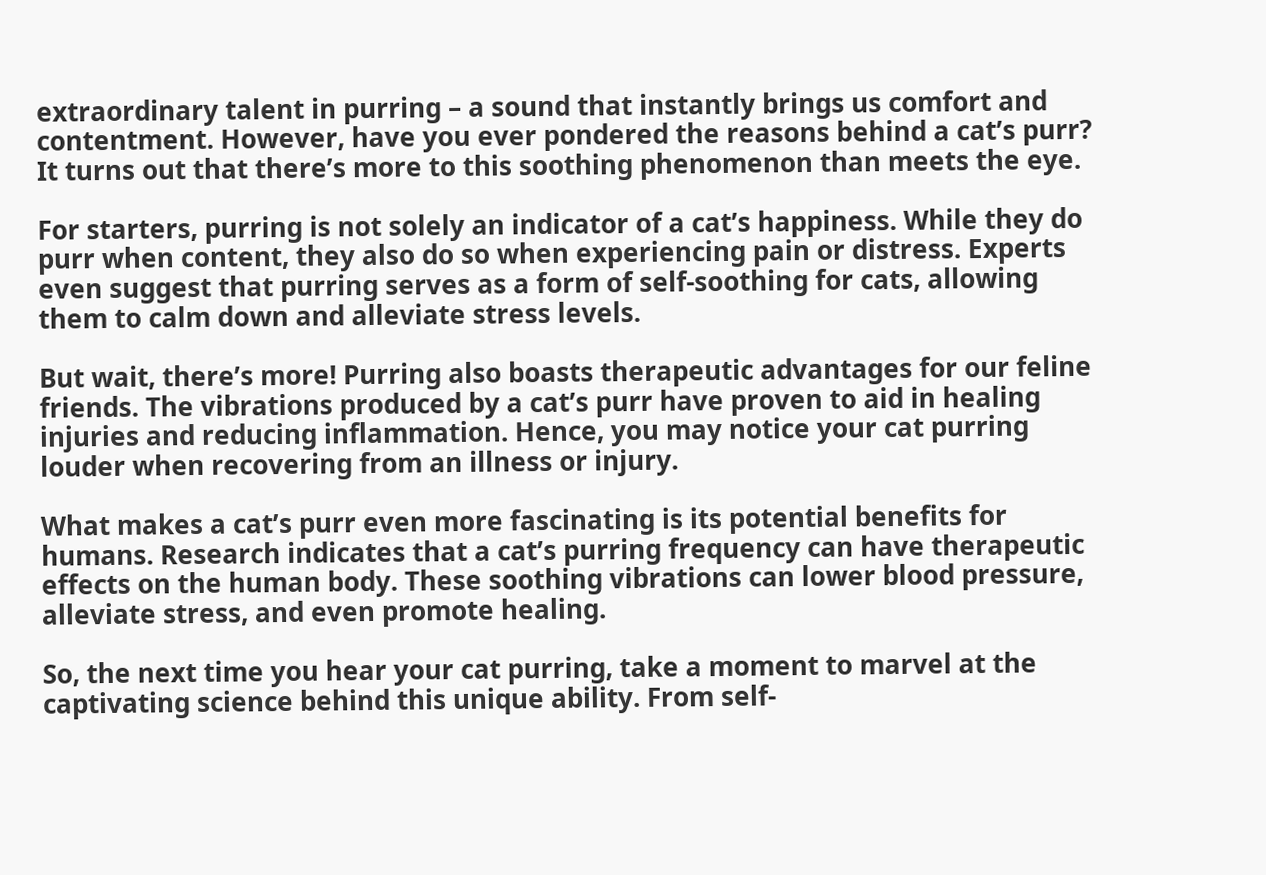extraordinary talent in purring – a sound that instantly brings us comfort and contentment. However, have you ever pondered the reasons behind a cat’s purr? It turns out that there’s more to this soothing phenomenon than meets the eye.

For starters, purring is not solely an indicator of a cat’s happiness. While they do purr when content, they also do so when experiencing pain or distress. Experts even suggest that purring serves as a form of self-soothing for cats, allowing them to calm down and alleviate stress levels.

But wait, there’s more! Purring also boasts therapeutic advantages for our feline friends. The vibrations produced by a cat’s purr have proven to aid in healing injuries and reducing inflammation. Hence, you may notice your cat purring louder when recovering from an illness or injury.

What makes a cat’s purr even more fascinating is its potential benefits for humans. Research indicates that a cat’s purring frequency can have therapeutic effects on the human body. These soothing vibrations can lower blood pressure, alleviate stress, and even promote healing.

So, the next time you hear your cat purring, take a moment to marvel at the captivating science behind this unique ability. From self-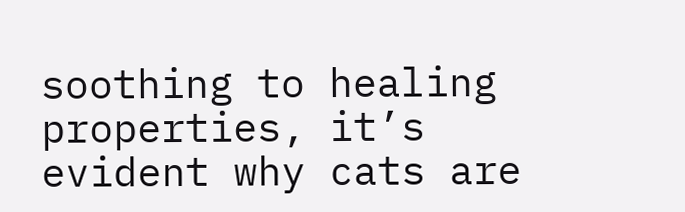soothing to healing properties, it’s evident why cats are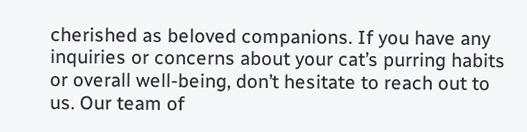cherished as beloved companions. If you have any inquiries or concerns about your cat’s purring habits or overall well-being, don’t hesitate to reach out to us. Our team of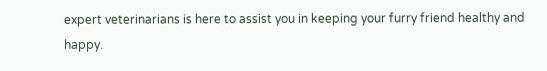expert veterinarians is here to assist you in keeping your furry friend healthy and happy.